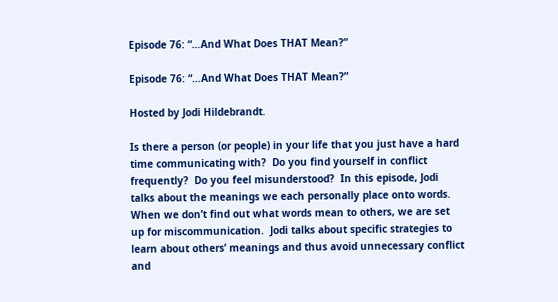Episode 76: “…And What Does THAT Mean?”

Episode 76: “…And What Does THAT Mean?”

Hosted by Jodi Hildebrandt.

Is there a person (or people) in your life that you just have a hard time communicating with?  Do you find yourself in conflict frequently?  Do you feel misunderstood?  In this episode, Jodi talks about the meanings we each personally place onto words.  When we don’t find out what words mean to others, we are set up for miscommunication.  Jodi talks about specific strategies to learn about others’ meanings and thus avoid unnecessary conflict and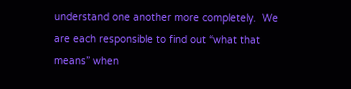understand one another more completely.  We are each responsible to find out “what that means” when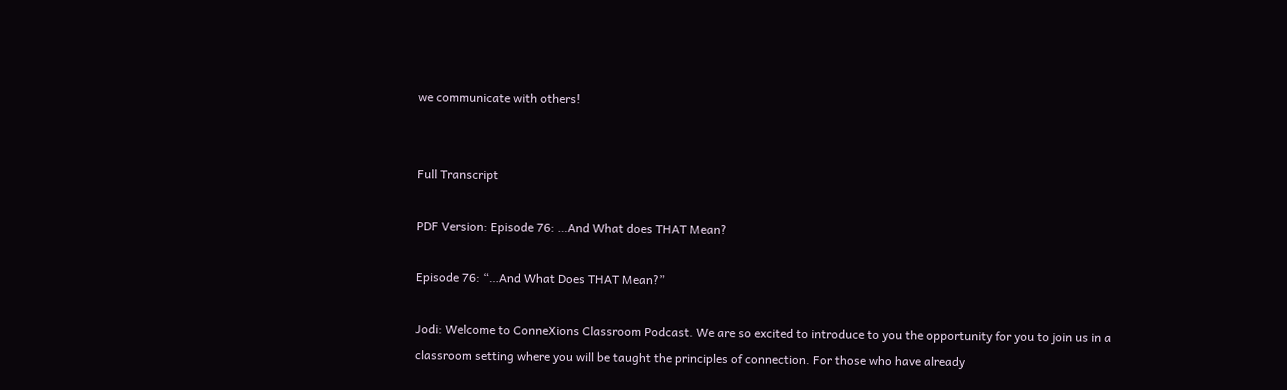we communicate with others!


Full Transcript

PDF Version: Episode 76: …And What does THAT Mean?

Episode 76: “…And What Does THAT Mean?”

Jodi: Welcome to ConneXions Classroom Podcast. We are so excited to introduce to you the opportunity for you to join us in a classroom setting where you will be taught the principles of connection. For those who have already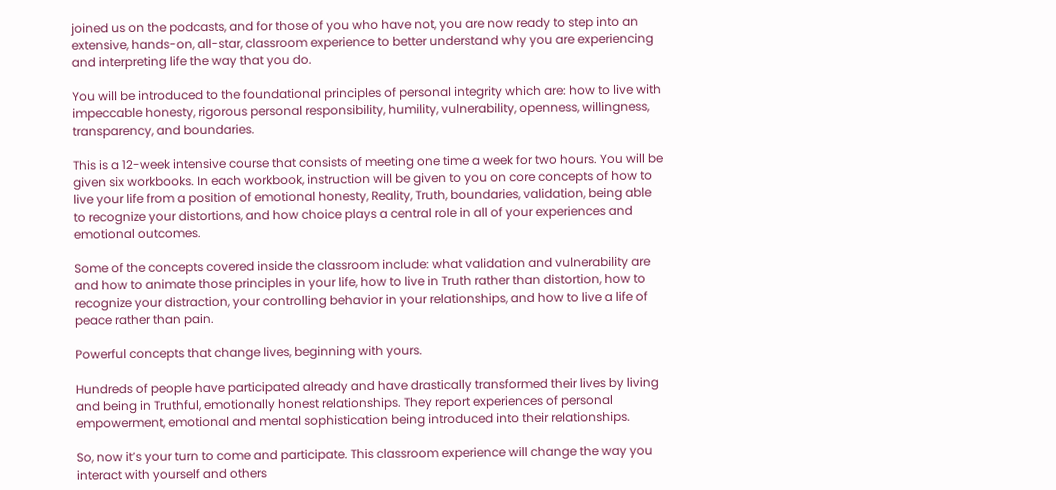joined us on the podcasts, and for those of you who have not, you are now ready to step into an extensive, hands-on, all-star, classroom experience to better understand why you are experiencing and interpreting life the way that you do.

You will be introduced to the foundational principles of personal integrity which are: how to live with impeccable honesty, rigorous personal responsibility, humility, vulnerability, openness, willingness, transparency, and boundaries.

This is a 12-week intensive course that consists of meeting one time a week for two hours. You will be given six workbooks. In each workbook, instruction will be given to you on core concepts of how to live your life from a position of emotional honesty, Reality, Truth, boundaries, validation, being able to recognize your distortions, and how choice plays a central role in all of your experiences and emotional outcomes.

Some of the concepts covered inside the classroom include: what validation and vulnerability are and how to animate those principles in your life, how to live in Truth rather than distortion, how to recognize your distraction, your controlling behavior in your relationships, and how to live a life of peace rather than pain.

Powerful concepts that change lives, beginning with yours.

Hundreds of people have participated already and have drastically transformed their lives by living and being in Truthful, emotionally honest relationships. They report experiences of personal empowerment, emotional and mental sophistication being introduced into their relationships.

So, now it’s your turn to come and participate. This classroom experience will change the way you interact with yourself and others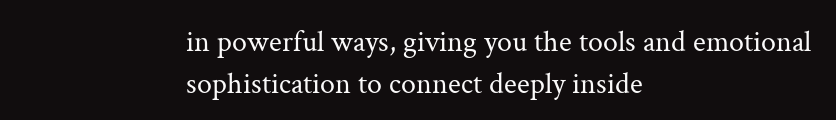in powerful ways, giving you the tools and emotional sophistication to connect deeply inside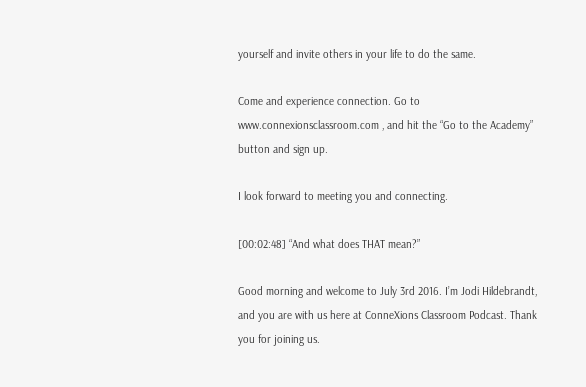yourself and invite others in your life to do the same.

Come and experience connection. Go to www.connexionsclassroom.com , and hit the “Go to the Academy” button and sign up.

I look forward to meeting you and connecting.

[00:02:48] “And what does THAT mean?”

Good morning and welcome to July 3rd 2016. I’m Jodi Hildebrandt, and you are with us here at ConneXions Classroom Podcast. Thank you for joining us.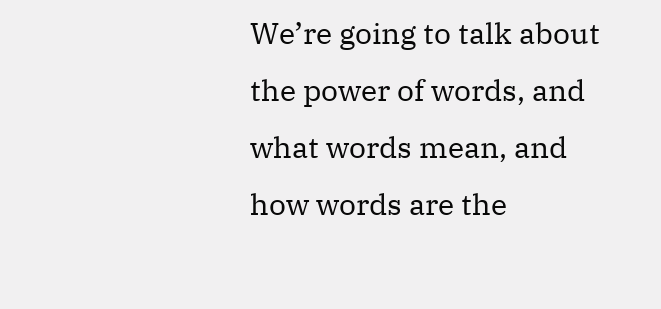We’re going to talk about the power of words, and what words mean, and how words are the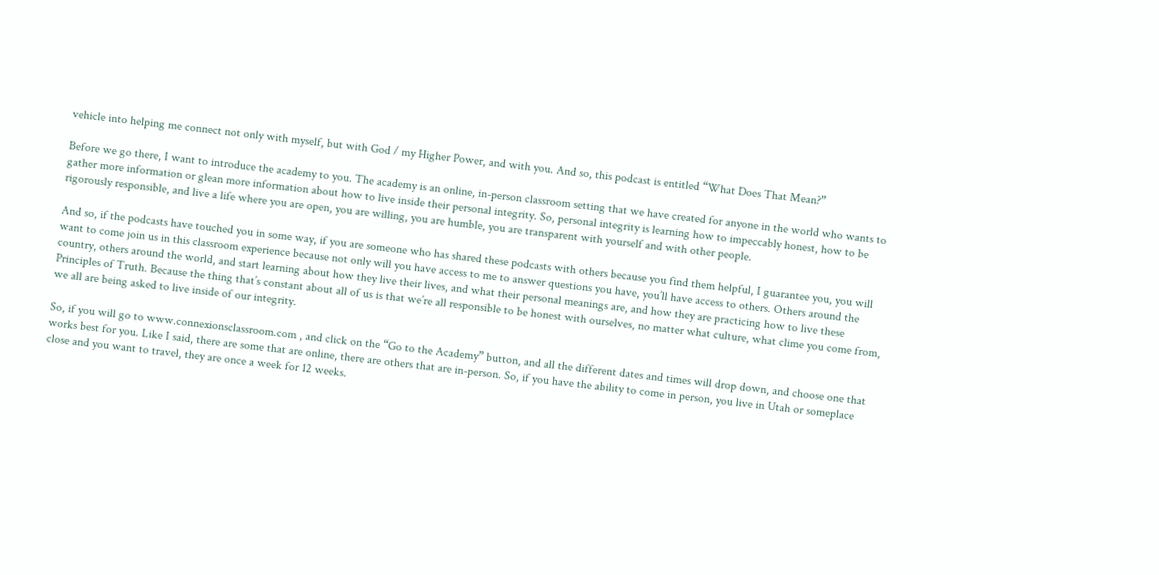vehicle into helping me connect not only with myself, but with God / my Higher Power, and with you. And so, this podcast is entitled “What Does That Mean?”

Before we go there, I want to introduce the academy to you. The academy is an online, in-person classroom setting that we have created for anyone in the world who wants to gather more information or glean more information about how to live inside their personal integrity. So, personal integrity is learning how to impeccably honest, how to be rigorously responsible, and live a life where you are open, you are willing, you are humble, you are transparent with yourself and with other people.

And so, if the podcasts have touched you in some way, if you are someone who has shared these podcasts with others because you find them helpful, I guarantee you, you will want to come join us in this classroom experience because not only will you have access to me to answer questions you have, you’ll have access to others. Others around the country, others around the world, and start learning about how they live their lives, and what their personal meanings are, and how they are practicing how to live these Principles of Truth. Because the thing that’s constant about all of us is that we’re all responsible to be honest with ourselves, no matter what culture, what clime you come from, we all are being asked to live inside of our integrity.

So, if you will go to www.connexionsclassroom.com , and click on the “Go to the Academy” button, and all the different dates and times will drop down, and choose one that works best for you. Like I said, there are some that are online, there are others that are in-person. So, if you have the ability to come in person, you live in Utah or someplace close and you want to travel, they are once a week for 12 weeks.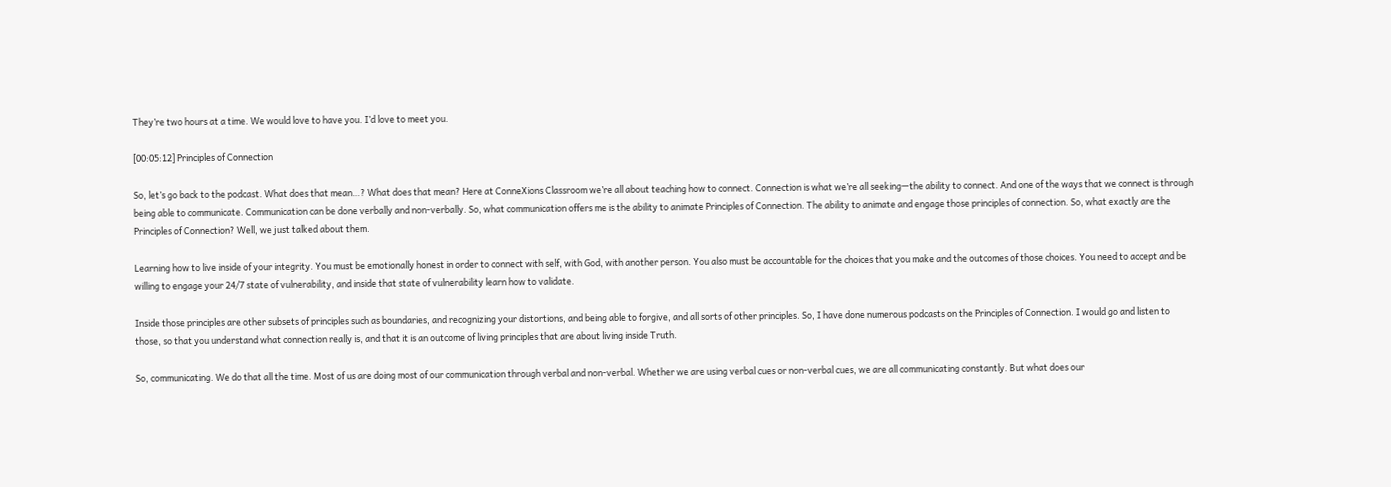They’re two hours at a time. We would love to have you. I’d love to meet you.

[00:05:12] Principles of Connection

So, let’s go back to the podcast. What does that mean…? What does that mean? Here at ConneXions Classroom we’re all about teaching how to connect. Connection is what we’re all seeking—the ability to connect. And one of the ways that we connect is through being able to communicate. Communication can be done verbally and non-verbally. So, what communication offers me is the ability to animate Principles of Connection. The ability to animate and engage those principles of connection. So, what exactly are the Principles of Connection? Well, we just talked about them.

Learning how to live inside of your integrity. You must be emotionally honest in order to connect with self, with God, with another person. You also must be accountable for the choices that you make and the outcomes of those choices. You need to accept and be willing to engage your 24/7 state of vulnerability, and inside that state of vulnerability learn how to validate.

Inside those principles are other subsets of principles such as boundaries, and recognizing your distortions, and being able to forgive, and all sorts of other principles. So, I have done numerous podcasts on the Principles of Connection. I would go and listen to those, so that you understand what connection really is, and that it is an outcome of living principles that are about living inside Truth.

So, communicating. We do that all the time. Most of us are doing most of our communication through verbal and non-verbal. Whether we are using verbal cues or non-verbal cues, we are all communicating constantly. But what does our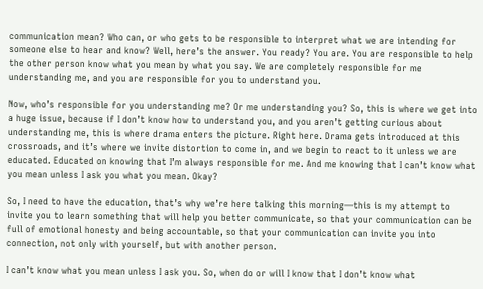communication mean? Who can, or who gets to be responsible to interpret what we are intending for someone else to hear and know? Well, here’s the answer. You ready? You are. You are responsible to help the other person know what you mean by what you say. We are completely responsible for me understanding me, and you are responsible for you to understand you.

Now, who’s responsible for you understanding me? Or me understanding you? So, this is where we get into a huge issue, because if I don’t know how to understand you, and you aren’t getting curious about understanding me, this is where drama enters the picture. Right here. Drama gets introduced at this crossroads, and it’s where we invite distortion to come in, and we begin to react to it unless we are educated. Educated on knowing that I’m always responsible for me. And me knowing that I can’t know what you mean unless I ask you what you mean. Okay?

So, I need to have the education, that’s why we’re here talking this morning—this is my attempt to invite you to learn something that will help you better communicate, so that your communication can be full of emotional honesty and being accountable, so that your communication can invite you into connection, not only with yourself, but with another person.

I can’t know what you mean unless I ask you. So, when do or will I know that I don’t know what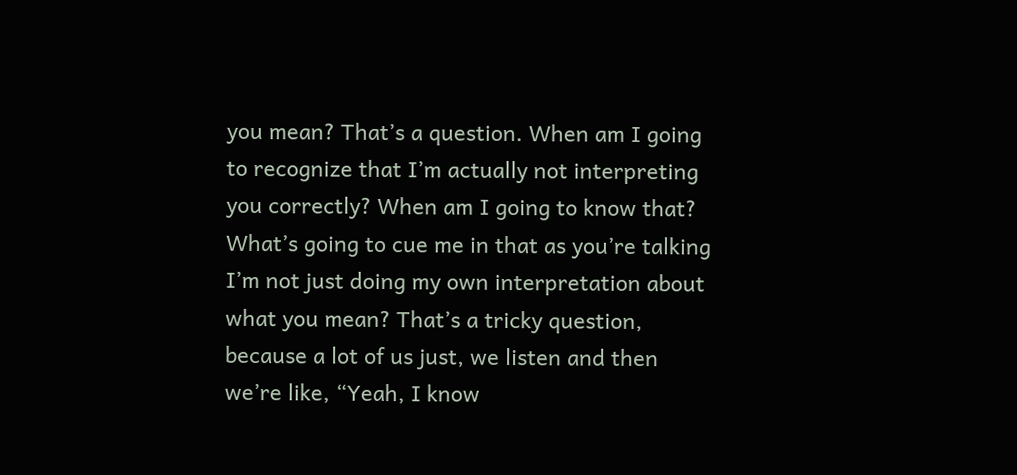you mean? That’s a question. When am I going to recognize that I’m actually not interpreting you correctly? When am I going to know that? What’s going to cue me in that as you’re talking I’m not just doing my own interpretation about what you mean? That’s a tricky question, because a lot of us just, we listen and then we’re like, “Yeah, I know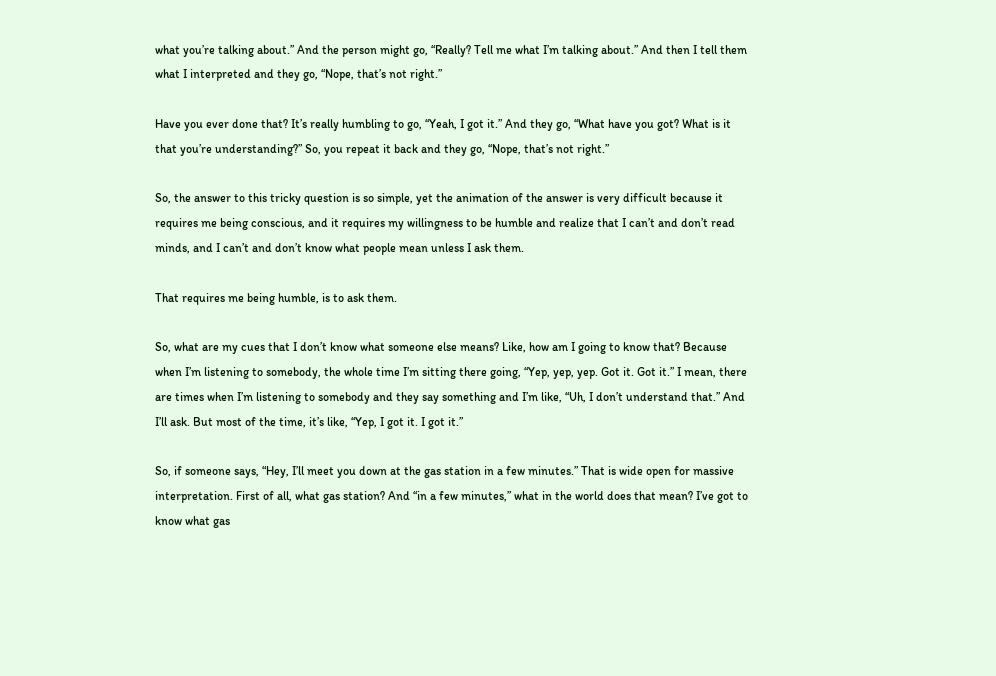what you’re talking about.” And the person might go, “Really? Tell me what I’m talking about.” And then I tell them what I interpreted and they go, “Nope, that’s not right.”

Have you ever done that? It’s really humbling to go, “Yeah, I got it.” And they go, “What have you got? What is it that you’re understanding?” So, you repeat it back and they go, “Nope, that’s not right.”

So, the answer to this tricky question is so simple, yet the animation of the answer is very difficult because it requires me being conscious, and it requires my willingness to be humble and realize that I can’t and don’t read minds, and I can’t and don’t know what people mean unless I ask them.

That requires me being humble, is to ask them.

So, what are my cues that I don’t know what someone else means? Like, how am I going to know that? Because when I’m listening to somebody, the whole time I’m sitting there going, “Yep, yep, yep. Got it. Got it.” I mean, there are times when I’m listening to somebody and they say something and I’m like, “Uh, I don’t understand that.” And I’ll ask. But most of the time, it’s like, “Yep, I got it. I got it.”

So, if someone says, “Hey, I’ll meet you down at the gas station in a few minutes.” That is wide open for massive interpretation. First of all, what gas station? And “in a few minutes,” what in the world does that mean? I’ve got to know what gas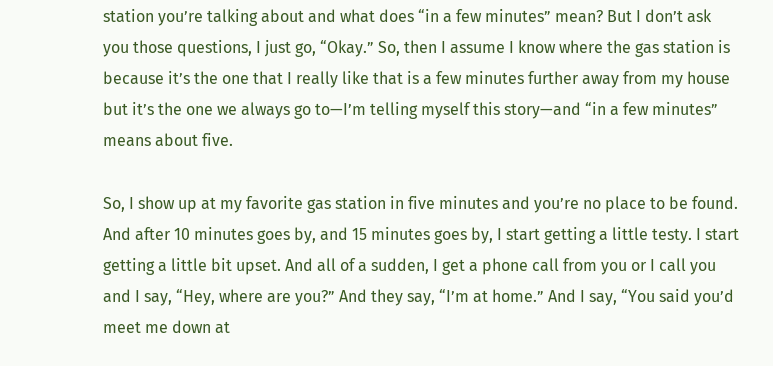station you’re talking about and what does “in a few minutes” mean? But I don’t ask you those questions, I just go, “Okay.” So, then I assume I know where the gas station is because it’s the one that I really like that is a few minutes further away from my house but it’s the one we always go to—I’m telling myself this story—and “in a few minutes” means about five.

So, I show up at my favorite gas station in five minutes and you’re no place to be found. And after 10 minutes goes by, and 15 minutes goes by, I start getting a little testy. I start getting a little bit upset. And all of a sudden, I get a phone call from you or I call you and I say, “Hey, where are you?” And they say, “I’m at home.” And I say, “You said you’d meet me down at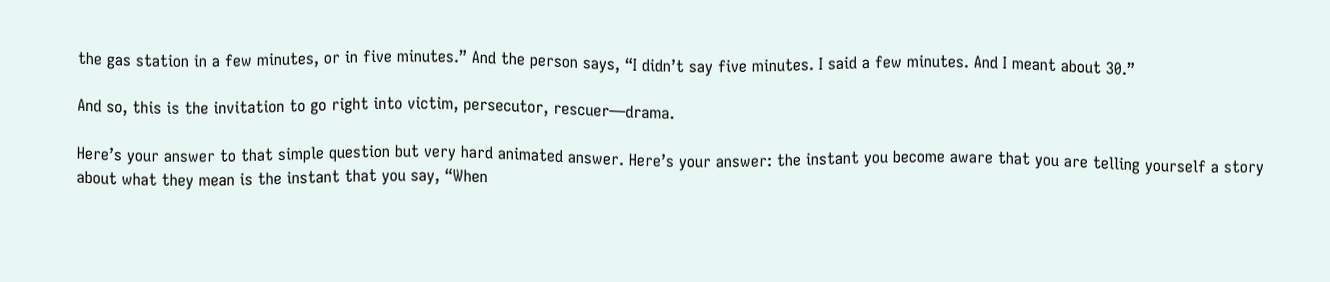the gas station in a few minutes, or in five minutes.” And the person says, “I didn’t say five minutes. I said a few minutes. And I meant about 30.”

And so, this is the invitation to go right into victim, persecutor, rescuer—drama.

Here’s your answer to that simple question but very hard animated answer. Here’s your answer: the instant you become aware that you are telling yourself a story about what they mean is the instant that you say, “When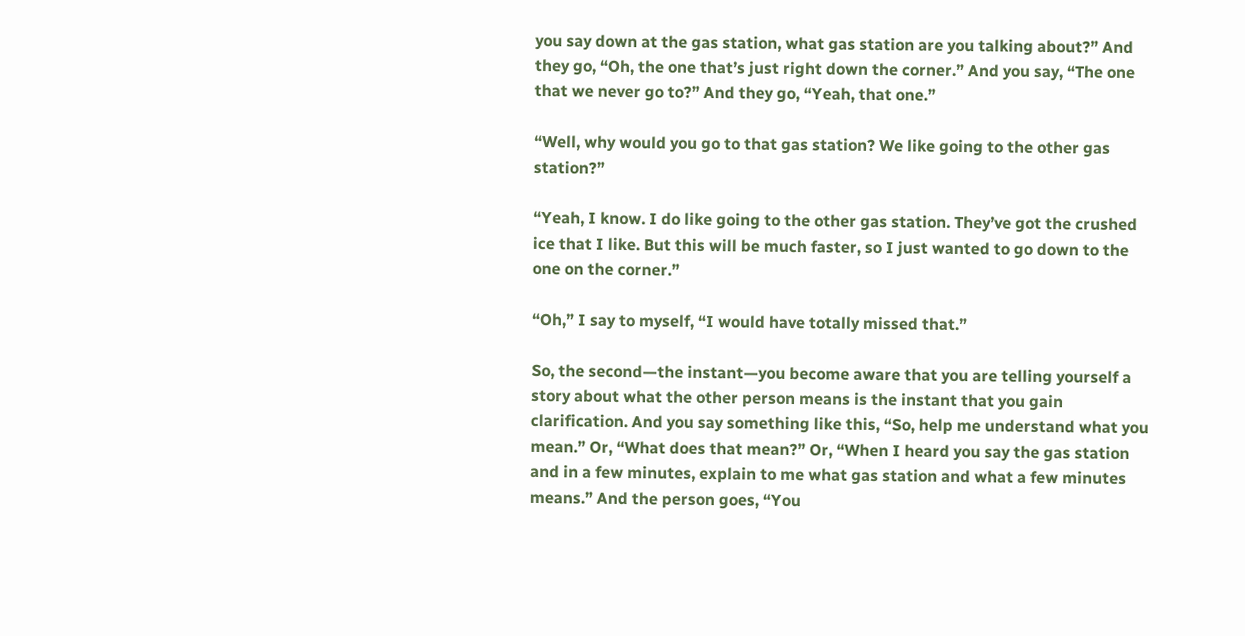you say down at the gas station, what gas station are you talking about?” And they go, “Oh, the one that’s just right down the corner.” And you say, “The one that we never go to?” And they go, “Yeah, that one.”

“Well, why would you go to that gas station? We like going to the other gas station?”

“Yeah, I know. I do like going to the other gas station. They’ve got the crushed ice that I like. But this will be much faster, so I just wanted to go down to the one on the corner.”

“Oh,” I say to myself, “I would have totally missed that.”

So, the second—the instant—you become aware that you are telling yourself a story about what the other person means is the instant that you gain clarification. And you say something like this, “So, help me understand what you mean.” Or, “What does that mean?” Or, “When I heard you say the gas station and in a few minutes, explain to me what gas station and what a few minutes means.” And the person goes, “You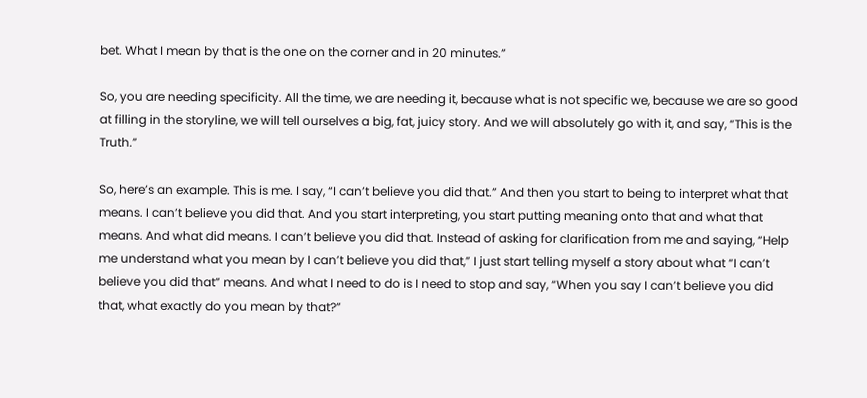bet. What I mean by that is the one on the corner and in 20 minutes.”

So, you are needing specificity. All the time, we are needing it, because what is not specific we, because we are so good at filling in the storyline, we will tell ourselves a big, fat, juicy story. And we will absolutely go with it, and say, “This is the Truth.”

So, here’s an example. This is me. I say, “I can’t believe you did that.” And then you start to being to interpret what that means. I can’t believe you did that. And you start interpreting, you start putting meaning onto that and what that means. And what did means. I can’t believe you did that. Instead of asking for clarification from me and saying, “Help me understand what you mean by I can’t believe you did that,” I just start telling myself a story about what “I can’t believe you did that” means. And what I need to do is I need to stop and say, “When you say I can’t believe you did that, what exactly do you mean by that?”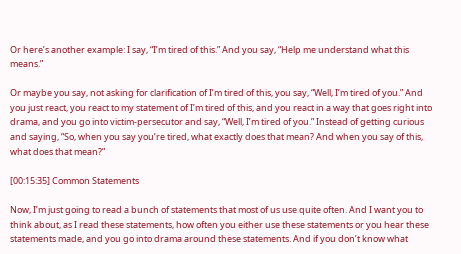Or here’s another example: I say, “I’m tired of this.” And you say, “Help me understand what this means.”

Or maybe you say, not asking for clarification of I’m tired of this, you say, “Well, I’m tired of you.” And you just react, you react to my statement of I’m tired of this, and you react in a way that goes right into drama, and you go into victim-persecutor and say, “Well, I’m tired of you.” Instead of getting curious and saying, “So, when you say you’re tired, what exactly does that mean? And when you say of this, what does that mean?”

[00:15:35] Common Statements

Now, I’m just going to read a bunch of statements that most of us use quite often. And I want you to think about, as I read these statements, how often you either use these statements or you hear these statements made, and you go into drama around these statements. And if you don’t know what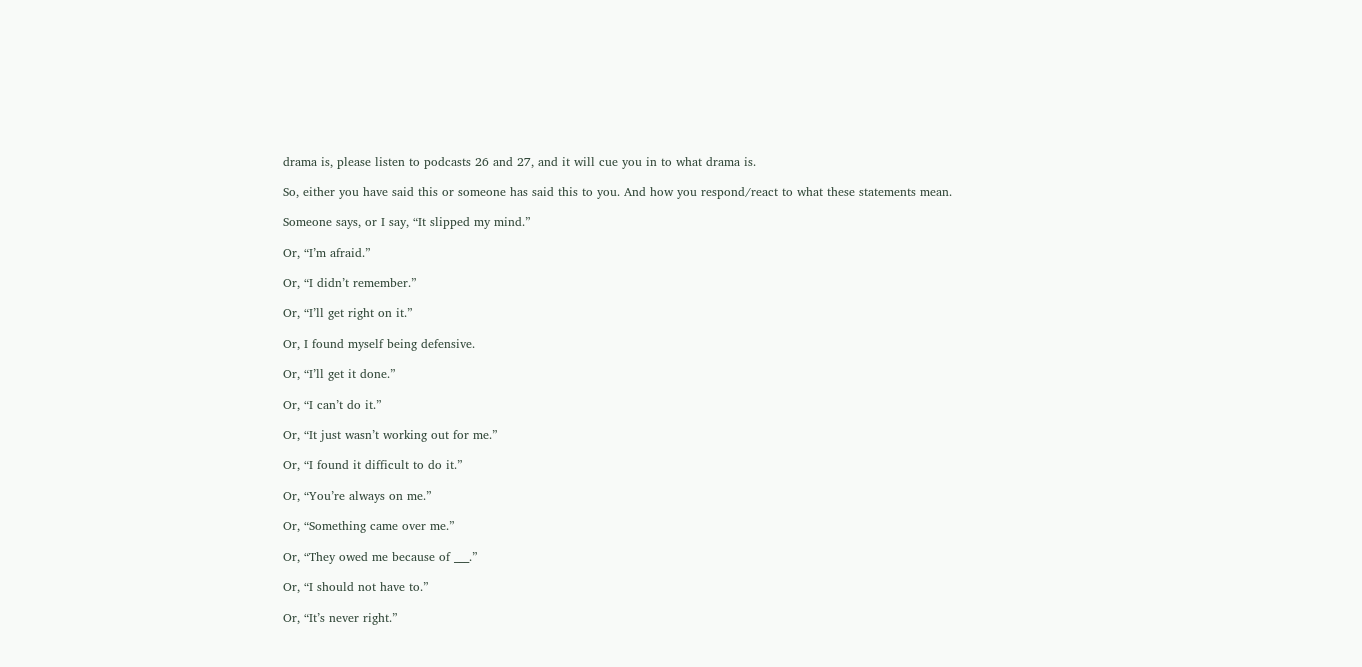drama is, please listen to podcasts 26 and 27, and it will cue you in to what drama is.

So, either you have said this or someone has said this to you. And how you respond/react to what these statements mean.

Someone says, or I say, “It slipped my mind.”

Or, “I’m afraid.”

Or, “I didn’t remember.”

Or, “I’ll get right on it.”

Or, I found myself being defensive.

Or, “I’ll get it done.”

Or, “I can’t do it.”

Or, “It just wasn’t working out for me.”

Or, “I found it difficult to do it.”

Or, “You’re always on me.”

Or, “Something came over me.”

Or, “They owed me because of ___.”

Or, “I should not have to.”

Or, “It’s never right.”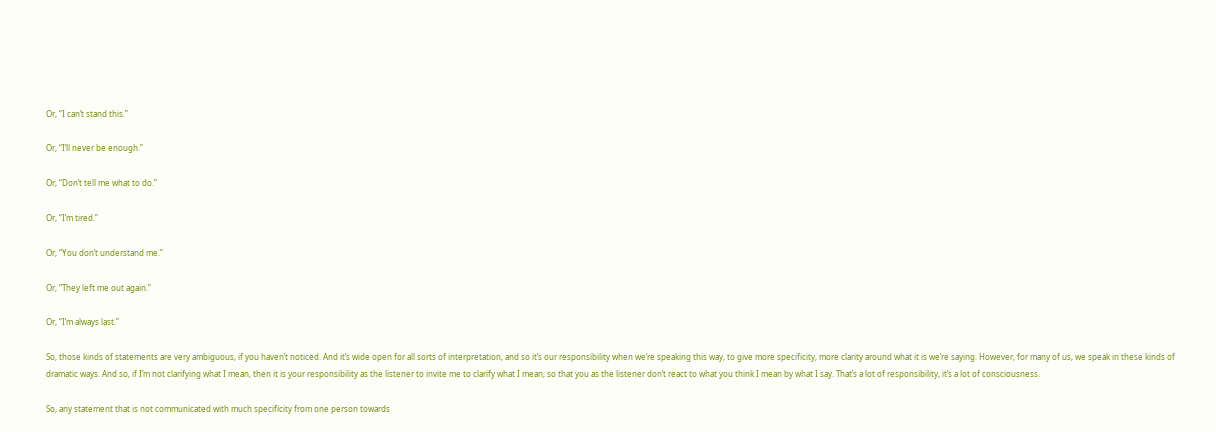Or, “I can’t stand this.”

Or, “I’ll never be enough.”

Or, “Don’t tell me what to do.”

Or, “I’m tired.”

Or, “You don’t understand me.”

Or, “They left me out again.”

Or, “I’m always last.”

So, those kinds of statements are very ambiguous, if you haven’t noticed. And it’s wide open for all sorts of interpretation, and so it’s our responsibility when we’re speaking this way, to give more specificity, more clarity around what it is we’re saying. However, for many of us, we speak in these kinds of dramatic ways. And so, if I’m not clarifying what I mean, then it is your responsibility as the listener to invite me to clarify what I mean, so that you as the listener don’t react to what you think I mean by what I say. That’s a lot of responsibility, it’s a lot of consciousness.

So, any statement that is not communicated with much specificity from one person towards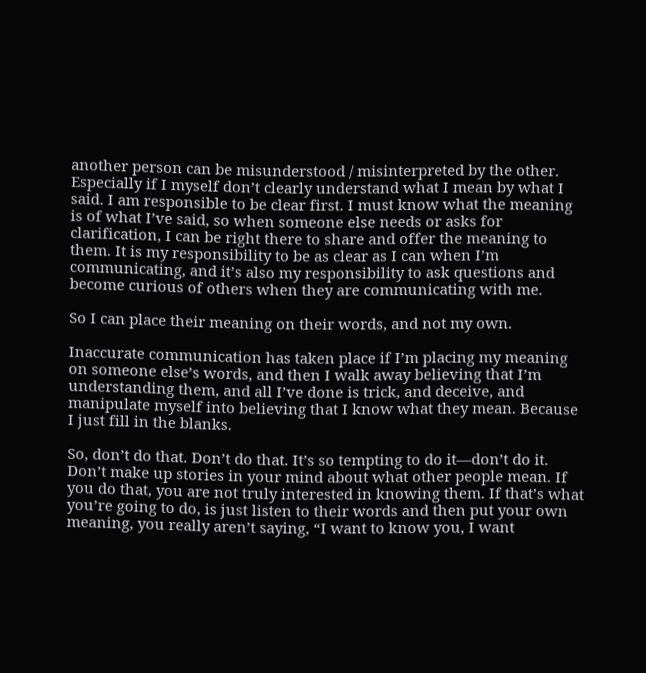another person can be misunderstood / misinterpreted by the other. Especially if I myself don’t clearly understand what I mean by what I said. I am responsible to be clear first. I must know what the meaning is of what I’ve said, so when someone else needs or asks for clarification, I can be right there to share and offer the meaning to them. It is my responsibility to be as clear as I can when I’m communicating, and it’s also my responsibility to ask questions and become curious of others when they are communicating with me.

So I can place their meaning on their words, and not my own.

Inaccurate communication has taken place if I’m placing my meaning on someone else’s words, and then I walk away believing that I’m understanding them, and all I’ve done is trick, and deceive, and manipulate myself into believing that I know what they mean. Because I just fill in the blanks.

So, don’t do that. Don’t do that. It’s so tempting to do it—don’t do it. Don’t make up stories in your mind about what other people mean. If you do that, you are not truly interested in knowing them. If that’s what you’re going to do, is just listen to their words and then put your own meaning, you really aren’t saying, “I want to know you, I want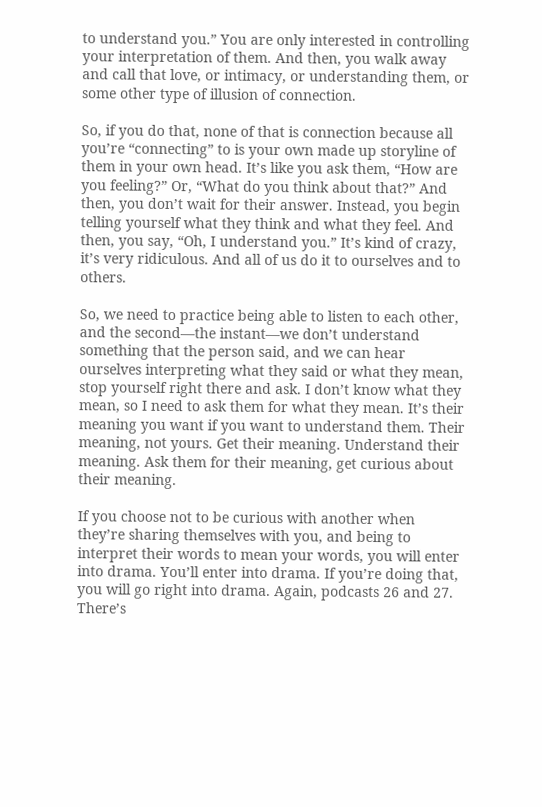to understand you.” You are only interested in controlling your interpretation of them. And then, you walk away and call that love, or intimacy, or understanding them, or some other type of illusion of connection.

So, if you do that, none of that is connection because all you’re “connecting” to is your own made up storyline of them in your own head. It’s like you ask them, “How are you feeling?” Or, “What do you think about that?” And then, you don’t wait for their answer. Instead, you begin telling yourself what they think and what they feel. And then, you say, “Oh, I understand you.” It’s kind of crazy, it’s very ridiculous. And all of us do it to ourselves and to others.

So, we need to practice being able to listen to each other, and the second—the instant—we don’t understand something that the person said, and we can hear ourselves interpreting what they said or what they mean, stop yourself right there and ask. I don’t know what they mean, so I need to ask them for what they mean. It’s their meaning you want if you want to understand them. Their meaning, not yours. Get their meaning. Understand their meaning. Ask them for their meaning, get curious about their meaning.

If you choose not to be curious with another when they’re sharing themselves with you, and being to interpret their words to mean your words, you will enter into drama. You’ll enter into drama. If you’re doing that, you will go right into drama. Again, podcasts 26 and 27. There’s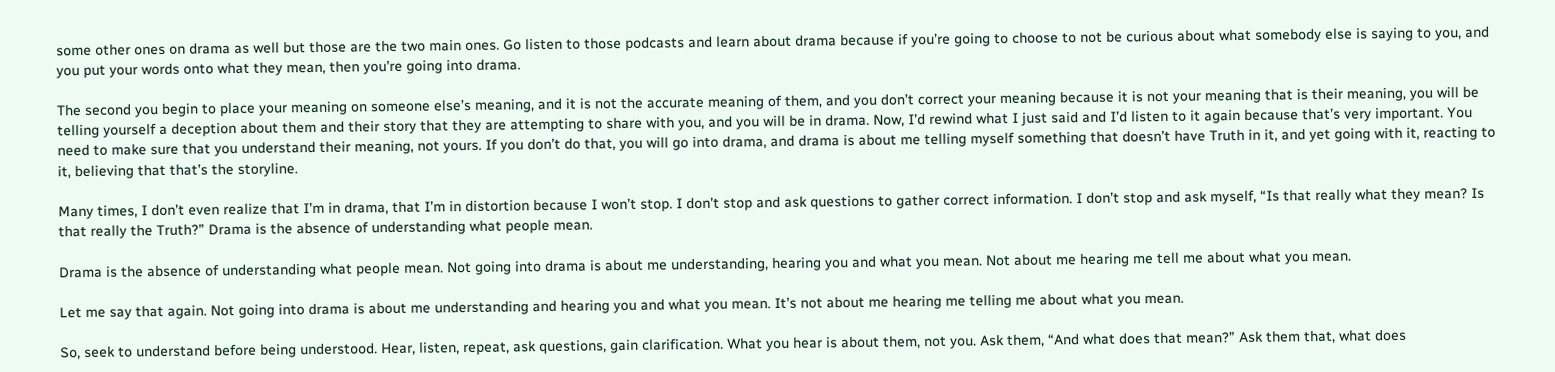some other ones on drama as well but those are the two main ones. Go listen to those podcasts and learn about drama because if you’re going to choose to not be curious about what somebody else is saying to you, and you put your words onto what they mean, then you’re going into drama.

The second you begin to place your meaning on someone else’s meaning, and it is not the accurate meaning of them, and you don’t correct your meaning because it is not your meaning that is their meaning, you will be telling yourself a deception about them and their story that they are attempting to share with you, and you will be in drama. Now, I’d rewind what I just said and I’d listen to it again because that’s very important. You need to make sure that you understand their meaning, not yours. If you don’t do that, you will go into drama, and drama is about me telling myself something that doesn’t have Truth in it, and yet going with it, reacting to it, believing that that’s the storyline.

Many times, I don’t even realize that I’m in drama, that I’m in distortion because I won’t stop. I don’t stop and ask questions to gather correct information. I don’t stop and ask myself, “Is that really what they mean? Is that really the Truth?” Drama is the absence of understanding what people mean.

Drama is the absence of understanding what people mean. Not going into drama is about me understanding, hearing you and what you mean. Not about me hearing me tell me about what you mean.

Let me say that again. Not going into drama is about me understanding and hearing you and what you mean. It’s not about me hearing me telling me about what you mean.

So, seek to understand before being understood. Hear, listen, repeat, ask questions, gain clarification. What you hear is about them, not you. Ask them, “And what does that mean?” Ask them that, what does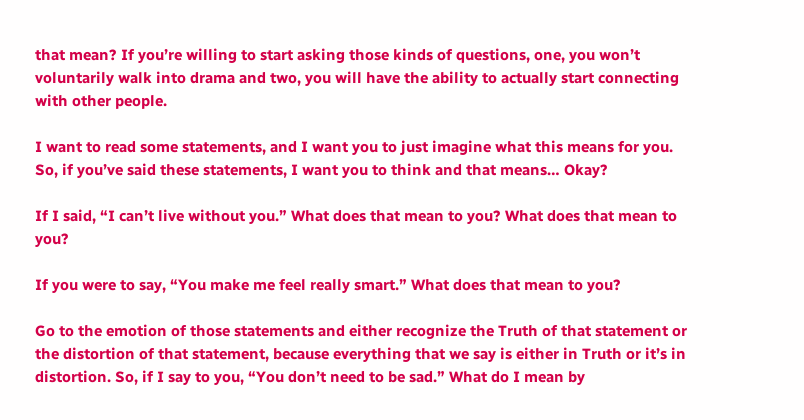that mean? If you’re willing to start asking those kinds of questions, one, you won’t voluntarily walk into drama and two, you will have the ability to actually start connecting with other people.

I want to read some statements, and I want you to just imagine what this means for you. So, if you’ve said these statements, I want you to think and that means… Okay?

If I said, “I can’t live without you.” What does that mean to you? What does that mean to you?

If you were to say, “You make me feel really smart.” What does that mean to you?

Go to the emotion of those statements and either recognize the Truth of that statement or the distortion of that statement, because everything that we say is either in Truth or it’s in distortion. So, if I say to you, “You don’t need to be sad.” What do I mean by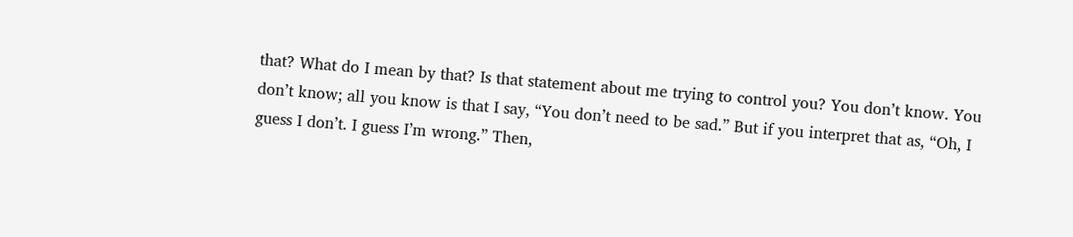that? What do I mean by that? Is that statement about me trying to control you? You don’t know. You don’t know; all you know is that I say, “You don’t need to be sad.” But if you interpret that as, “Oh, I guess I don’t. I guess I’m wrong.” Then,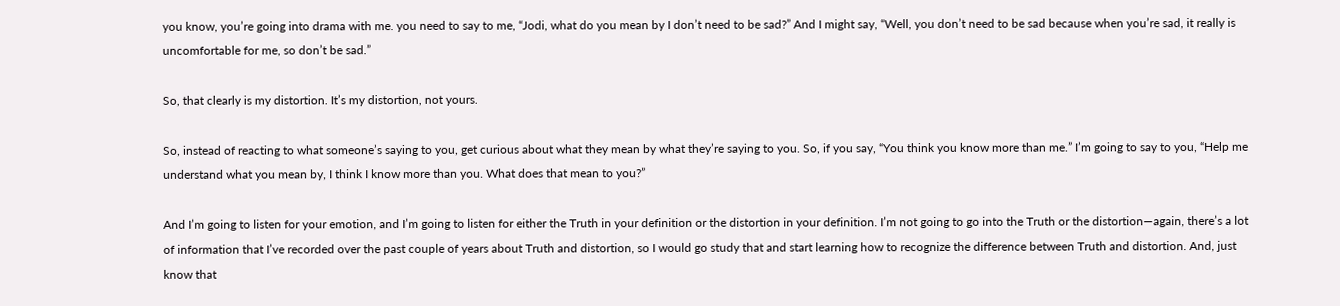you know, you’re going into drama with me. you need to say to me, “Jodi, what do you mean by I don’t need to be sad?” And I might say, “Well, you don’t need to be sad because when you’re sad, it really is uncomfortable for me, so don’t be sad.”

So, that clearly is my distortion. It’s my distortion, not yours.

So, instead of reacting to what someone’s saying to you, get curious about what they mean by what they’re saying to you. So, if you say, “You think you know more than me.” I’m going to say to you, “Help me understand what you mean by, I think I know more than you. What does that mean to you?”

And I’m going to listen for your emotion, and I’m going to listen for either the Truth in your definition or the distortion in your definition. I’m not going to go into the Truth or the distortion—again, there’s a lot of information that I’ve recorded over the past couple of years about Truth and distortion, so I would go study that and start learning how to recognize the difference between Truth and distortion. And, just know that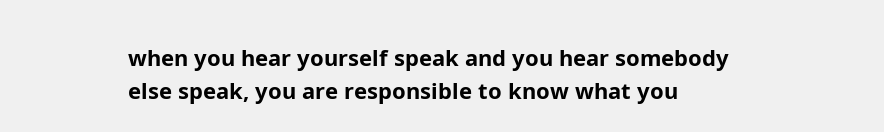when you hear yourself speak and you hear somebody else speak, you are responsible to know what you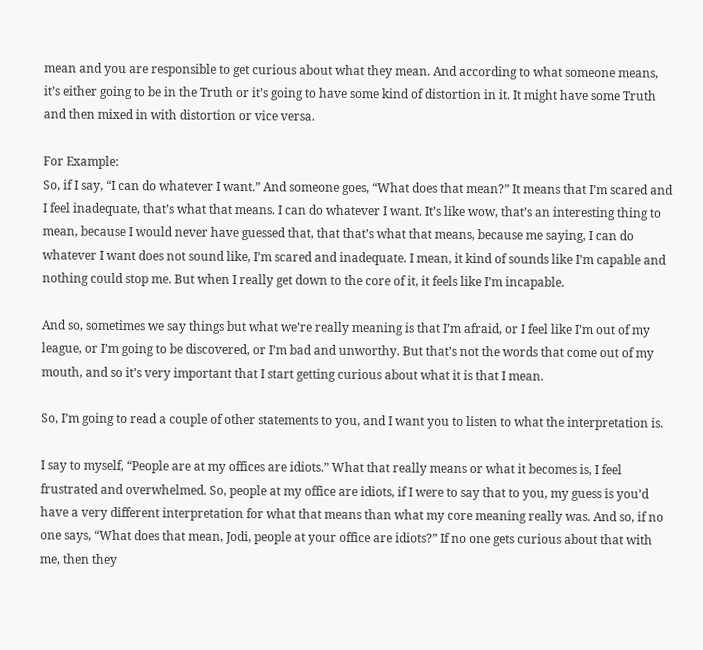mean and you are responsible to get curious about what they mean. And according to what someone means, it’s either going to be in the Truth or it’s going to have some kind of distortion in it. It might have some Truth and then mixed in with distortion or vice versa.

For Example:
So, if I say, “I can do whatever I want.” And someone goes, “What does that mean?” It means that I’m scared and I feel inadequate, that’s what that means. I can do whatever I want. It’s like wow, that’s an interesting thing to mean, because I would never have guessed that, that that’s what that means, because me saying, I can do whatever I want does not sound like, I’m scared and inadequate. I mean, it kind of sounds like I’m capable and nothing could stop me. But when I really get down to the core of it, it feels like I’m incapable.

And so, sometimes we say things but what we’re really meaning is that I’m afraid, or I feel like I’m out of my league, or I’m going to be discovered, or I’m bad and unworthy. But that’s not the words that come out of my mouth, and so it’s very important that I start getting curious about what it is that I mean.

So, I’m going to read a couple of other statements to you, and I want you to listen to what the interpretation is.

I say to myself, “People are at my offices are idiots.” What that really means or what it becomes is, I feel frustrated and overwhelmed. So, people at my office are idiots, if I were to say that to you, my guess is you’d have a very different interpretation for what that means than what my core meaning really was. And so, if no one says, “What does that mean, Jodi, people at your office are idiots?” If no one gets curious about that with me, then they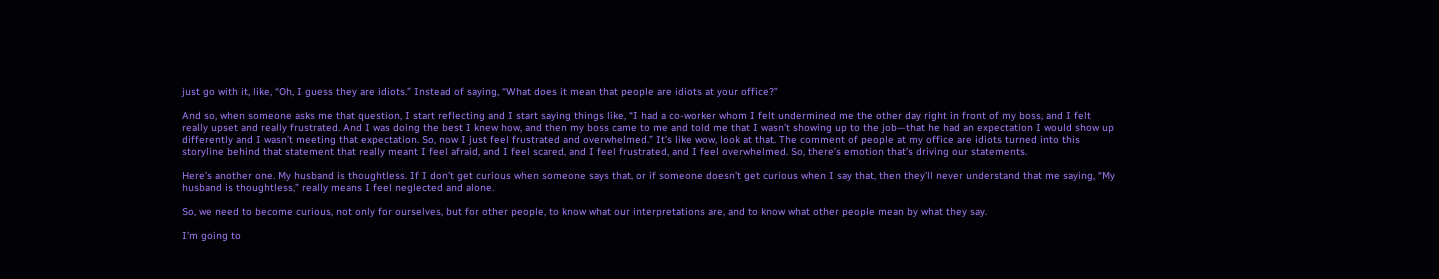just go with it, like, “Oh, I guess they are idiots.” Instead of saying, “What does it mean that people are idiots at your office?”

And so, when someone asks me that question, I start reflecting and I start saying things like, “I had a co-worker whom I felt undermined me the other day right in front of my boss, and I felt really upset and really frustrated. And I was doing the best I knew how, and then my boss came to me and told me that I wasn’t showing up to the job—that he had an expectation I would show up differently and I wasn’t meeting that expectation. So, now I just feel frustrated and overwhelmed.” It’s like wow, look at that. The comment of people at my office are idiots turned into this storyline behind that statement that really meant I feel afraid, and I feel scared, and I feel frustrated, and I feel overwhelmed. So, there’s emotion that’s driving our statements.

Here’s another one. My husband is thoughtless. If I don’t get curious when someone says that, or if someone doesn’t get curious when I say that, then they’ll never understand that me saying, “My husband is thoughtless,” really means I feel neglected and alone.

So, we need to become curious, not only for ourselves, but for other people, to know what our interpretations are, and to know what other people mean by what they say.

I’m going to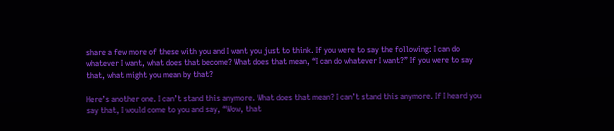share a few more of these with you and I want you just to think. If you were to say the following: I can do whatever I want, what does that become? What does that mean, “I can do whatever I want?” If you were to say that, what might you mean by that?

Here’s another one. I can’t stand this anymore. What does that mean? I can’t stand this anymore. If I heard you say that, I would come to you and say, “Wow, that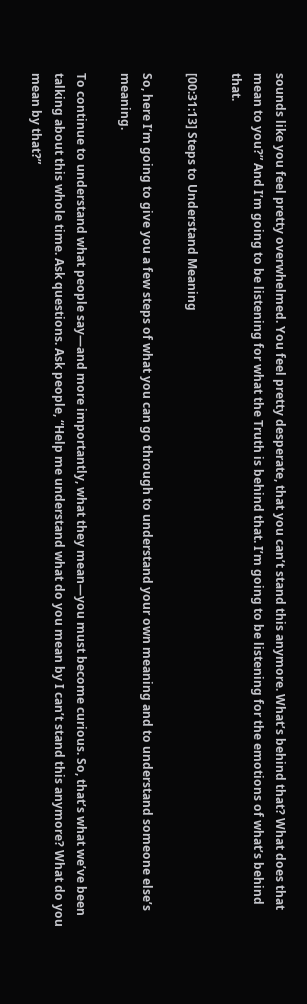sounds like you feel pretty overwhelmed. You feel pretty desperate, that you can’t stand this anymore. What’s behind that? What does that mean to you?” And I’m going to be listening for what the Truth is behind that. I’m going to be listening for the emotions of what’s behind that.

[00:31:13] Steps to Understand Meaning

So, here I’m going to give you a few steps of what you can go through to understand your own meaning and to understand someone else’s meaning.

To continue to understand what people say—and more importantly, what they mean—you must become curious. So, that’s what we’ve been talking about this whole time. Ask questions. Ask people, “Help me understand what do you mean by I can’t stand this anymore? What do you mean by that?”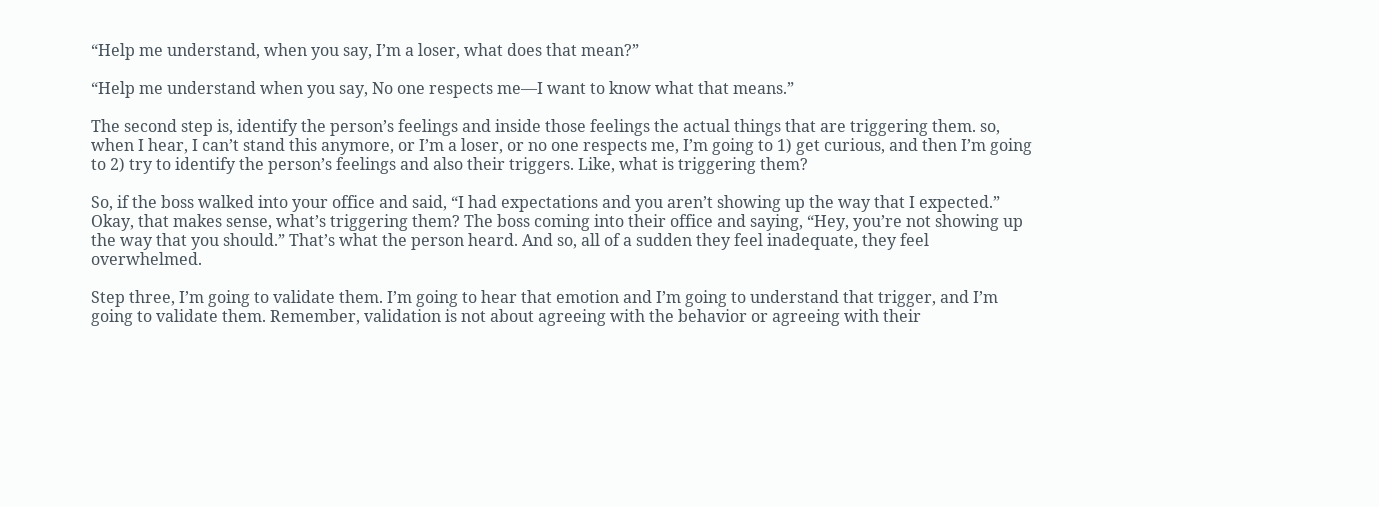“Help me understand, when you say, I’m a loser, what does that mean?”

“Help me understand when you say, No one respects me—I want to know what that means.”

The second step is, identify the person’s feelings and inside those feelings the actual things that are triggering them. so, when I hear, I can’t stand this anymore, or I’m a loser, or no one respects me, I’m going to 1) get curious, and then I’m going to 2) try to identify the person’s feelings and also their triggers. Like, what is triggering them?

So, if the boss walked into your office and said, “I had expectations and you aren’t showing up the way that I expected.” Okay, that makes sense, what’s triggering them? The boss coming into their office and saying, “Hey, you’re not showing up the way that you should.” That’s what the person heard. And so, all of a sudden they feel inadequate, they feel overwhelmed.

Step three, I’m going to validate them. I’m going to hear that emotion and I’m going to understand that trigger, and I’m going to validate them. Remember, validation is not about agreeing with the behavior or agreeing with their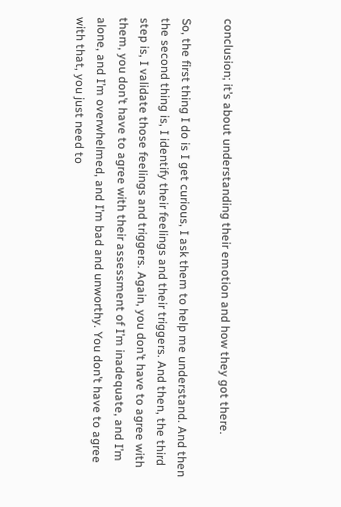conclusion; it’s about understanding their emotion and how they got there.

So, the first thing I do is I get curious, I ask them to help me understand. And then the second thing is, I identify their feelings and their triggers. And then, the third step is, I validate those feelings and triggers. Again, you don’t have to agree with them, you don’t have to agree with their assessment of I’m inadequate, and I’m alone, and I’m overwhelmed, and I’m bad and unworthy. You don’t have to agree with that, you just need to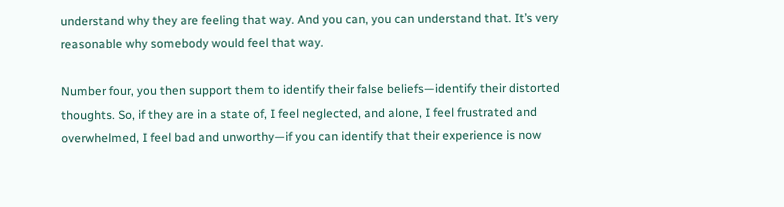understand why they are feeling that way. And you can, you can understand that. It’s very reasonable why somebody would feel that way.

Number four, you then support them to identify their false beliefs—identify their distorted thoughts. So, if they are in a state of, I feel neglected, and alone, I feel frustrated and overwhelmed, I feel bad and unworthy—if you can identify that their experience is now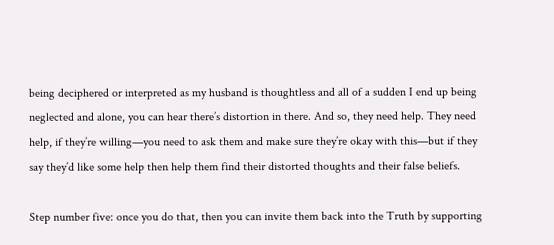being deciphered or interpreted as my husband is thoughtless and all of a sudden I end up being neglected and alone, you can hear there’s distortion in there. And so, they need help. They need help, if they’re willing—you need to ask them and make sure they’re okay with this—but if they say they’d like some help then help them find their distorted thoughts and their false beliefs.

Step number five: once you do that, then you can invite them back into the Truth by supporting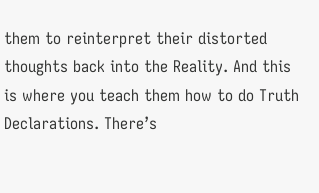them to reinterpret their distorted thoughts back into the Reality. And this is where you teach them how to do Truth Declarations. There’s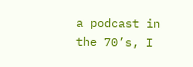a podcast in the 70’s, I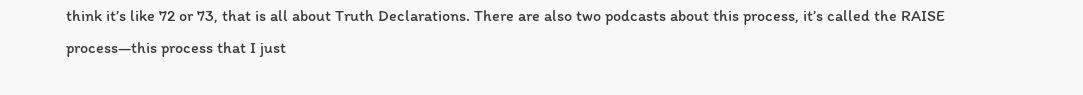think it’s like 72 or 73, that is all about Truth Declarations. There are also two podcasts about this process, it’s called the RAISE process—this process that I just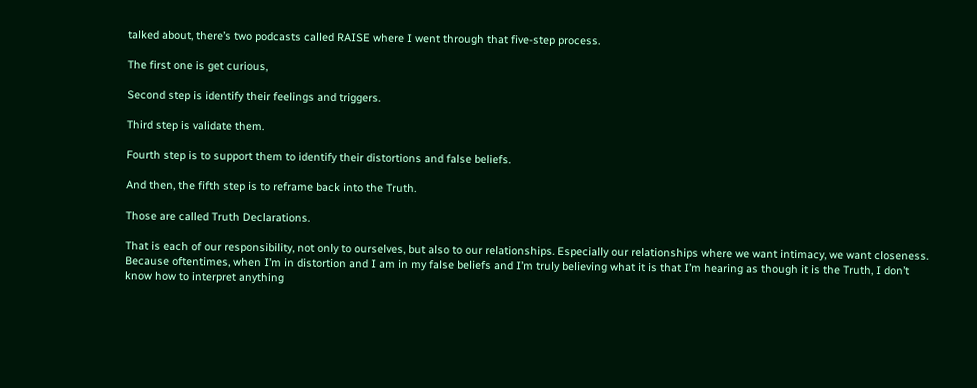talked about, there’s two podcasts called RAISE where I went through that five-step process.

The first one is get curious,

Second step is identify their feelings and triggers.

Third step is validate them.

Fourth step is to support them to identify their distortions and false beliefs.

And then, the fifth step is to reframe back into the Truth.

Those are called Truth Declarations.

That is each of our responsibility, not only to ourselves, but also to our relationships. Especially our relationships where we want intimacy, we want closeness. Because oftentimes, when I’m in distortion and I am in my false beliefs and I’m truly believing what it is that I’m hearing as though it is the Truth, I don’t know how to interpret anything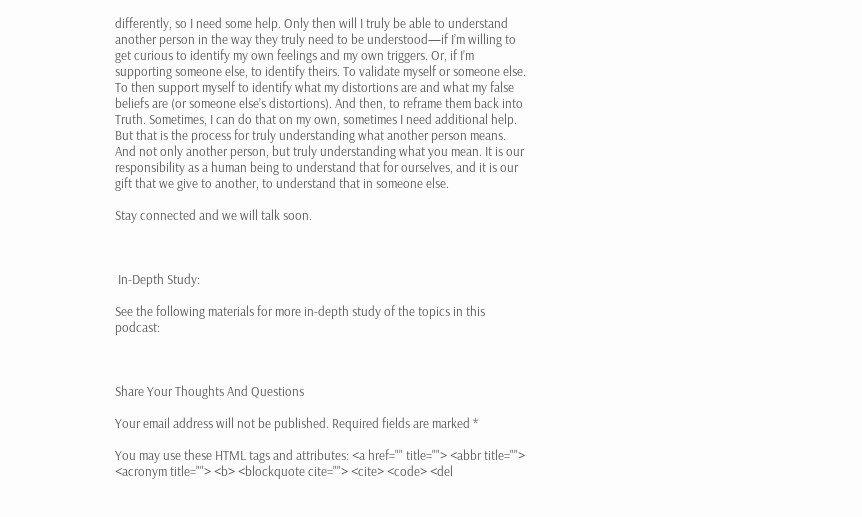differently, so I need some help. Only then will I truly be able to understand another person in the way they truly need to be understood—if I’m willing to get curious to identify my own feelings and my own triggers. Or, if I’m supporting someone else, to identify theirs. To validate myself or someone else. To then support myself to identify what my distortions are and what my false beliefs are (or someone else’s distortions). And then, to reframe them back into Truth. Sometimes, I can do that on my own, sometimes I need additional help. But that is the process for truly understanding what another person means. And not only another person, but truly understanding what you mean. It is our responsibility as a human being to understand that for ourselves, and it is our gift that we give to another, to understand that in someone else.

Stay connected and we will talk soon.



 In-Depth Study:

See the following materials for more in-depth study of the topics in this podcast:



Share Your Thoughts And Questions

Your email address will not be published. Required fields are marked *

You may use these HTML tags and attributes: <a href="" title=""> <abbr title=""> <acronym title=""> <b> <blockquote cite=""> <cite> <code> <del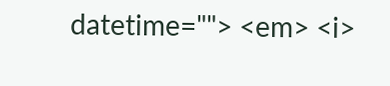datetime=""> <em> <i>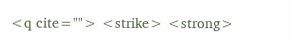<q cite=""> <strike> <strong>